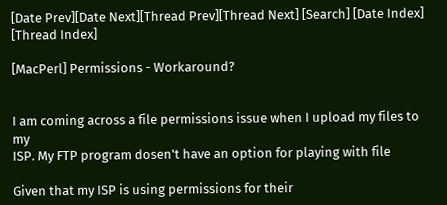[Date Prev][Date Next][Thread Prev][Thread Next] [Search] [Date Index] [Thread Index]

[MacPerl] Permissions - Workaround?


I am coming across a file permissions issue when I upload my files to my
ISP. My FTP program dosen't have an option for playing with file

Given that my ISP is using permissions for their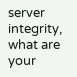server integrity, what are
your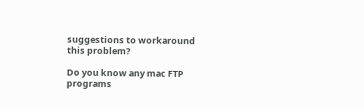suggestions to workaround this problem?

Do you know any mac FTP programs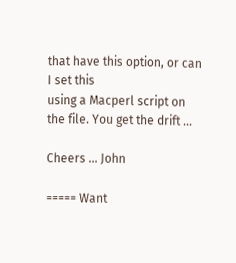that have this option, or can I set this
using a Macperl script on the file. You get the drift ...

Cheers ... John

===== Want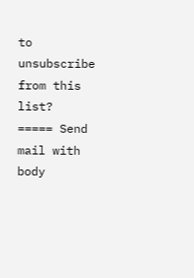to unsubscribe from this list?
===== Send mail with body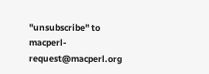"unsubscribe" to macperl-request@macperl.org